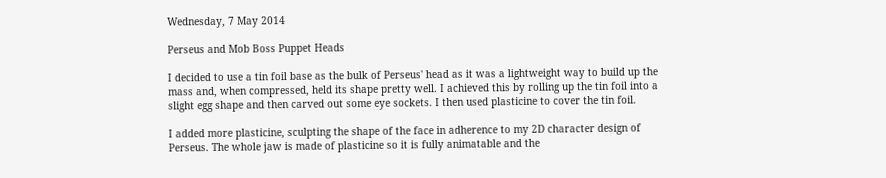Wednesday, 7 May 2014

Perseus and Mob Boss Puppet Heads

I decided to use a tin foil base as the bulk of Perseus' head as it was a lightweight way to build up the mass and, when compressed, held its shape pretty well. I achieved this by rolling up the tin foil into a slight egg shape and then carved out some eye sockets. I then used plasticine to cover the tin foil.

I added more plasticine, sculpting the shape of the face in adherence to my 2D character design of Perseus. The whole jaw is made of plasticine so it is fully animatable and the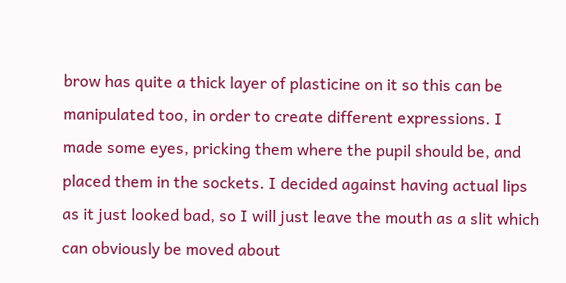brow has quite a thick layer of plasticine on it so this can be manipulated too, in order to create different expressions. I made some eyes, pricking them where the pupil should be, and placed them in the sockets. I decided against having actual lips as it just looked bad, so I will just leave the mouth as a slit which can obviously be moved about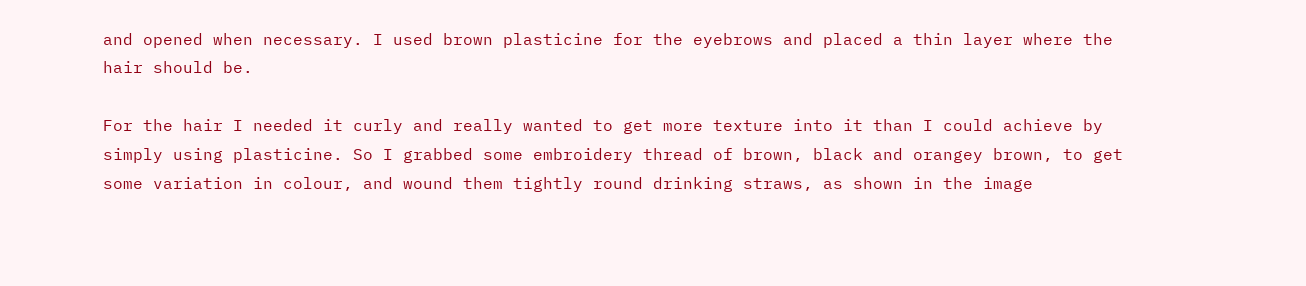and opened when necessary. I used brown plasticine for the eyebrows and placed a thin layer where the hair should be.

For the hair I needed it curly and really wanted to get more texture into it than I could achieve by simply using plasticine. So I grabbed some embroidery thread of brown, black and orangey brown, to get some variation in colour, and wound them tightly round drinking straws, as shown in the image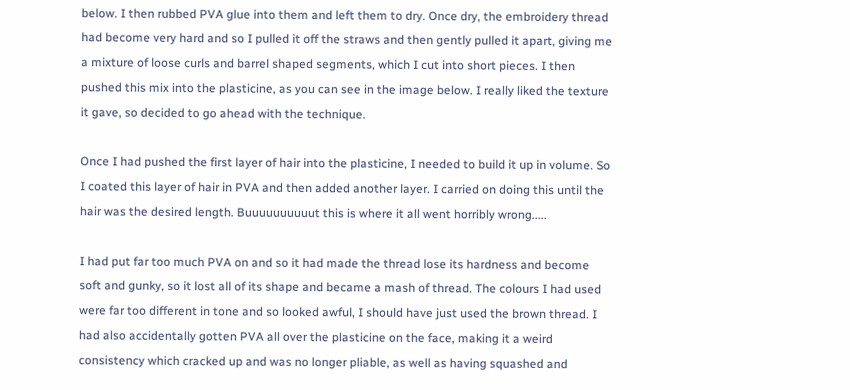below. I then rubbed PVA glue into them and left them to dry. Once dry, the embroidery thread had become very hard and so I pulled it off the straws and then gently pulled it apart, giving me a mixture of loose curls and barrel shaped segments, which I cut into short pieces. I then pushed this mix into the plasticine, as you can see in the image below. I really liked the texture it gave, so decided to go ahead with the technique.

Once I had pushed the first layer of hair into the plasticine, I needed to build it up in volume. So I coated this layer of hair in PVA and then added another layer. I carried on doing this until the hair was the desired length. Buuuuuuuuuut this is where it all went horribly wrong.....

I had put far too much PVA on and so it had made the thread lose its hardness and become soft and gunky, so it lost all of its shape and became a mash of thread. The colours I had used were far too different in tone and so looked awful, I should have just used the brown thread. I had also accidentally gotten PVA all over the plasticine on the face, making it a weird consistency which cracked up and was no longer pliable, as well as having squashed and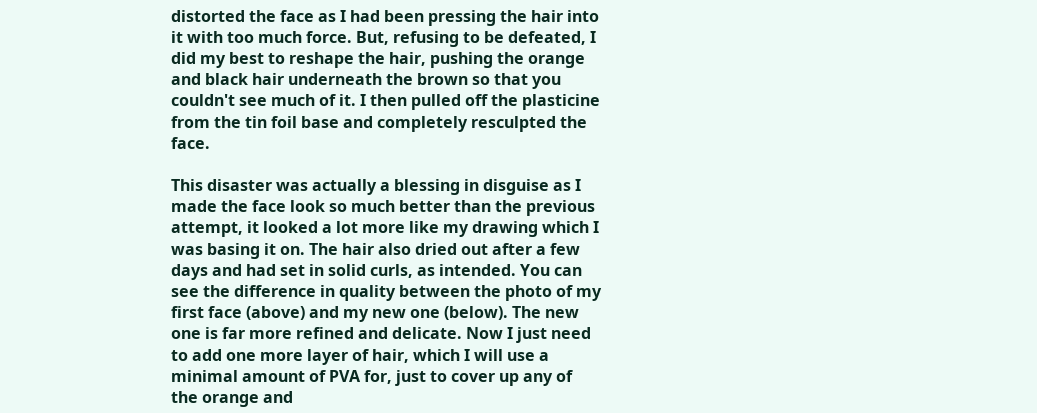distorted the face as I had been pressing the hair into it with too much force. But, refusing to be defeated, I did my best to reshape the hair, pushing the orange and black hair underneath the brown so that you couldn't see much of it. I then pulled off the plasticine from the tin foil base and completely resculpted the face.

This disaster was actually a blessing in disguise as I made the face look so much better than the previous attempt, it looked a lot more like my drawing which I was basing it on. The hair also dried out after a few days and had set in solid curls, as intended. You can see the difference in quality between the photo of my first face (above) and my new one (below). The new one is far more refined and delicate. Now I just need to add one more layer of hair, which I will use a minimal amount of PVA for, just to cover up any of the orange and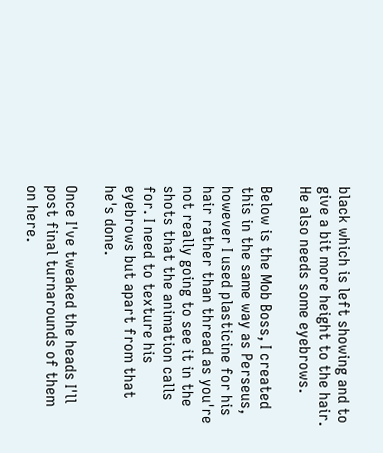black which is left showing and to give a bit more height to the hair. He also needs some eyebrows.

Below is the Mob Boss, I created this in the same way as Perseus, however I used plasticine for his hair rather than thread as you're not really going to see it in the shots that the animation calls for. I need to texture his eyebrows but apart from that he's done.

Once I've tweaked the heads I'll post final turnarounds of them on here.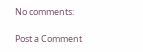No comments:

Post a Comment